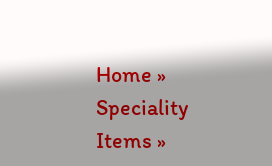Home » Speciality Items »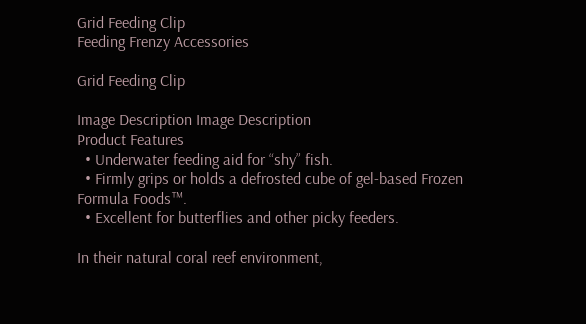Grid Feeding Clip
Feeding Frenzy Accessories

Grid Feeding Clip

Image Description Image Description
Product Features
  • Underwater feeding aid for “shy” fish.
  • Firmly grips or holds a defrosted cube of gel-based Frozen Formula Foods™.
  • Excellent for butterflies and other picky feeders.

In their natural coral reef environment,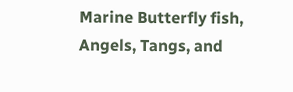Marine Butterfly fish, Angels, Tangs, and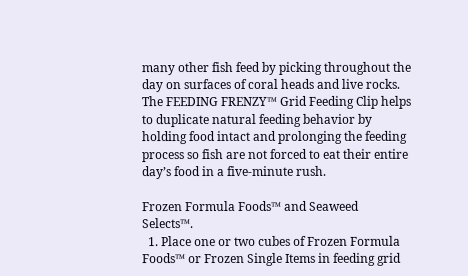many other fish feed by picking throughout the day on surfaces of coral heads and live rocks. The FEEDING FRENZY™ Grid Feeding Clip helps to duplicate natural feeding behavior by holding food intact and prolonging the feeding process so fish are not forced to eat their entire day’s food in a five-minute rush.

Frozen Formula Foods™ and Seaweed Selects™.
  1. Place one or two cubes of Frozen Formula Foods™ or Frozen Single Items in feeding grid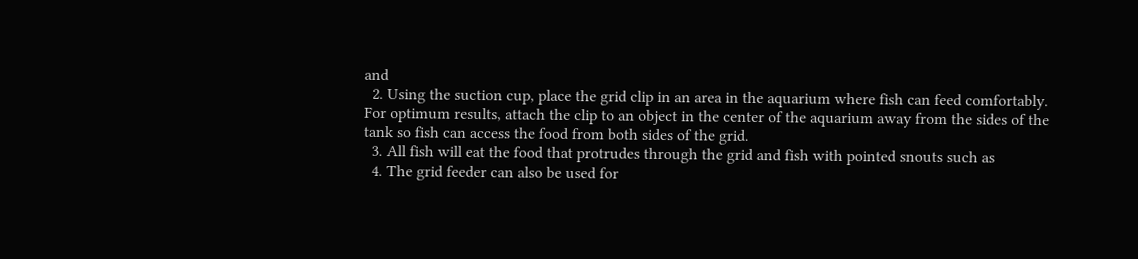and
  2. Using the suction cup, place the grid clip in an area in the aquarium where fish can feed comfortably. For optimum results, attach the clip to an object in the center of the aquarium away from the sides of the tank so fish can access the food from both sides of the grid.
  3. All fish will eat the food that protrudes through the grid and fish with pointed snouts such as
  4. The grid feeder can also be used for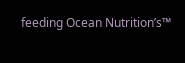feeding Ocean Nutrition’s™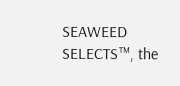SEAWEED SELECTS™, the